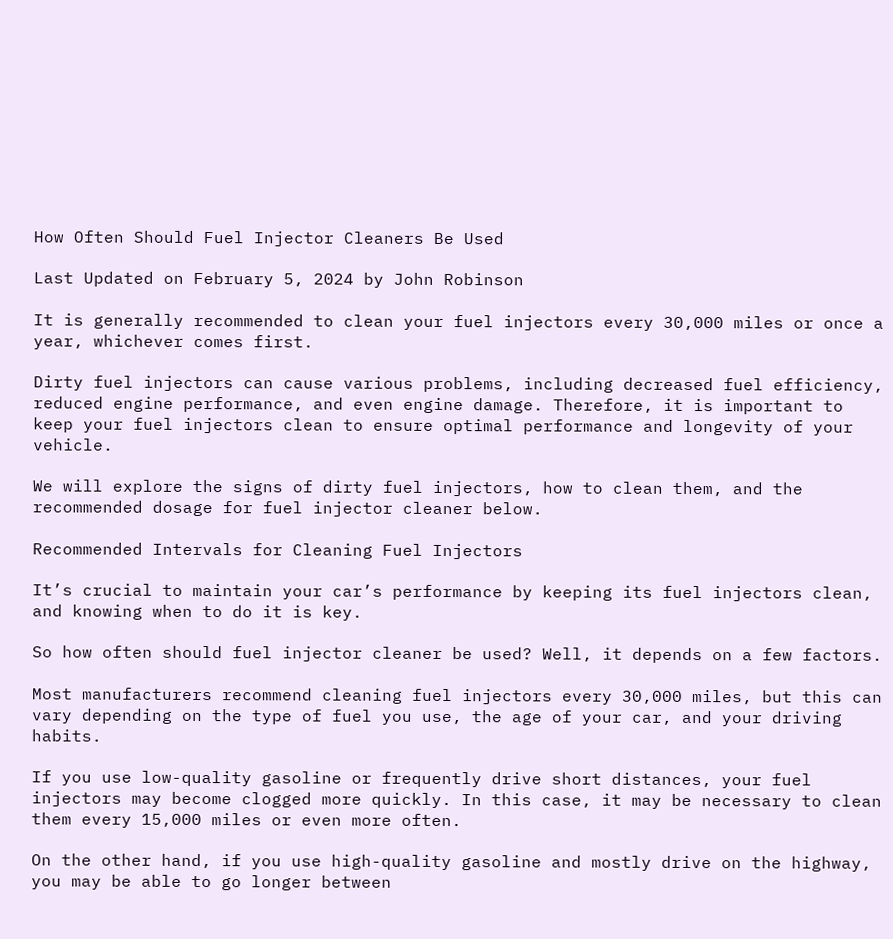How Often Should Fuel Injector Cleaners Be Used

Last Updated on February 5, 2024 by John Robinson

It is generally recommended to clean your fuel injectors every 30,000 miles or once a year, whichever comes first.

Dirty fuel injectors can cause various problems, including decreased fuel efficiency, reduced engine performance, and even engine damage. Therefore, it is important to keep your fuel injectors clean to ensure optimal performance and longevity of your vehicle.

We will explore the signs of dirty fuel injectors, how to clean them, and the recommended dosage for fuel injector cleaner below.

Recommended Intervals for Cleaning Fuel Injectors

It’s crucial to maintain your car’s performance by keeping its fuel injectors clean, and knowing when to do it is key.

So how often should fuel injector cleaner be used? Well, it depends on a few factors.

Most manufacturers recommend cleaning fuel injectors every 30,000 miles, but this can vary depending on the type of fuel you use, the age of your car, and your driving habits.

If you use low-quality gasoline or frequently drive short distances, your fuel injectors may become clogged more quickly. In this case, it may be necessary to clean them every 15,000 miles or even more often.

On the other hand, if you use high-quality gasoline and mostly drive on the highway, you may be able to go longer between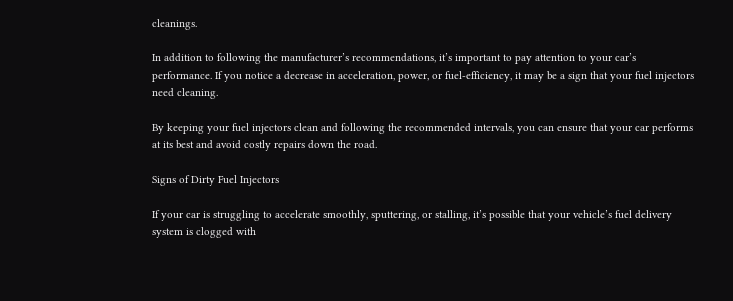cleanings.

In addition to following the manufacturer’s recommendations, it’s important to pay attention to your car’s performance. If you notice a decrease in acceleration, power, or fuel-efficiency, it may be a sign that your fuel injectors need cleaning.

By keeping your fuel injectors clean and following the recommended intervals, you can ensure that your car performs at its best and avoid costly repairs down the road.

Signs of Dirty Fuel Injectors

If your car is struggling to accelerate smoothly, sputtering, or stalling, it’s possible that your vehicle’s fuel delivery system is clogged with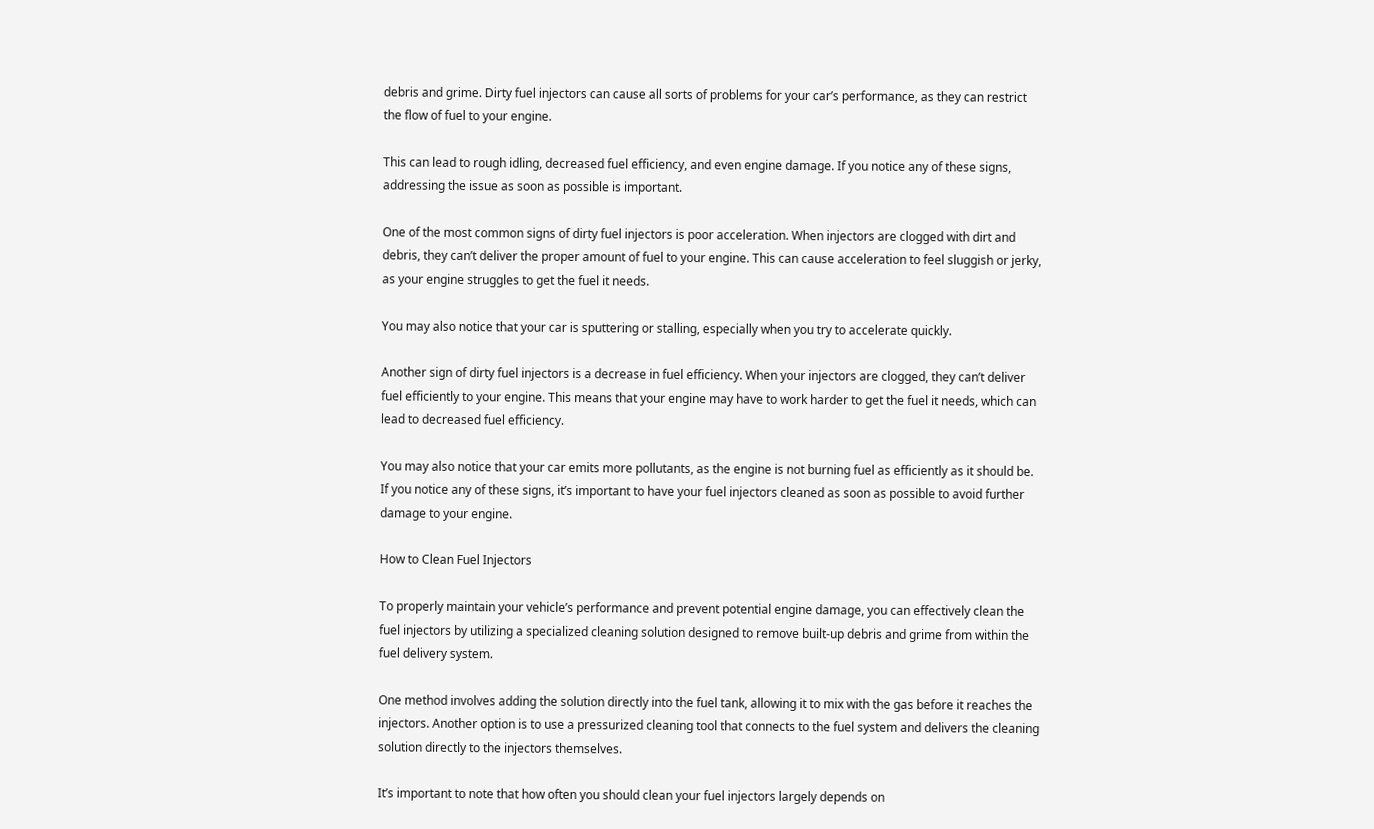debris and grime. Dirty fuel injectors can cause all sorts of problems for your car’s performance, as they can restrict the flow of fuel to your engine.

This can lead to rough idling, decreased fuel efficiency, and even engine damage. If you notice any of these signs, addressing the issue as soon as possible is important.

One of the most common signs of dirty fuel injectors is poor acceleration. When injectors are clogged with dirt and debris, they can’t deliver the proper amount of fuel to your engine. This can cause acceleration to feel sluggish or jerky, as your engine struggles to get the fuel it needs.

You may also notice that your car is sputtering or stalling, especially when you try to accelerate quickly.

Another sign of dirty fuel injectors is a decrease in fuel efficiency. When your injectors are clogged, they can’t deliver fuel efficiently to your engine. This means that your engine may have to work harder to get the fuel it needs, which can lead to decreased fuel efficiency.

You may also notice that your car emits more pollutants, as the engine is not burning fuel as efficiently as it should be. If you notice any of these signs, it’s important to have your fuel injectors cleaned as soon as possible to avoid further damage to your engine.

How to Clean Fuel Injectors

To properly maintain your vehicle’s performance and prevent potential engine damage, you can effectively clean the fuel injectors by utilizing a specialized cleaning solution designed to remove built-up debris and grime from within the fuel delivery system.

One method involves adding the solution directly into the fuel tank, allowing it to mix with the gas before it reaches the injectors. Another option is to use a pressurized cleaning tool that connects to the fuel system and delivers the cleaning solution directly to the injectors themselves.

It’s important to note that how often you should clean your fuel injectors largely depends on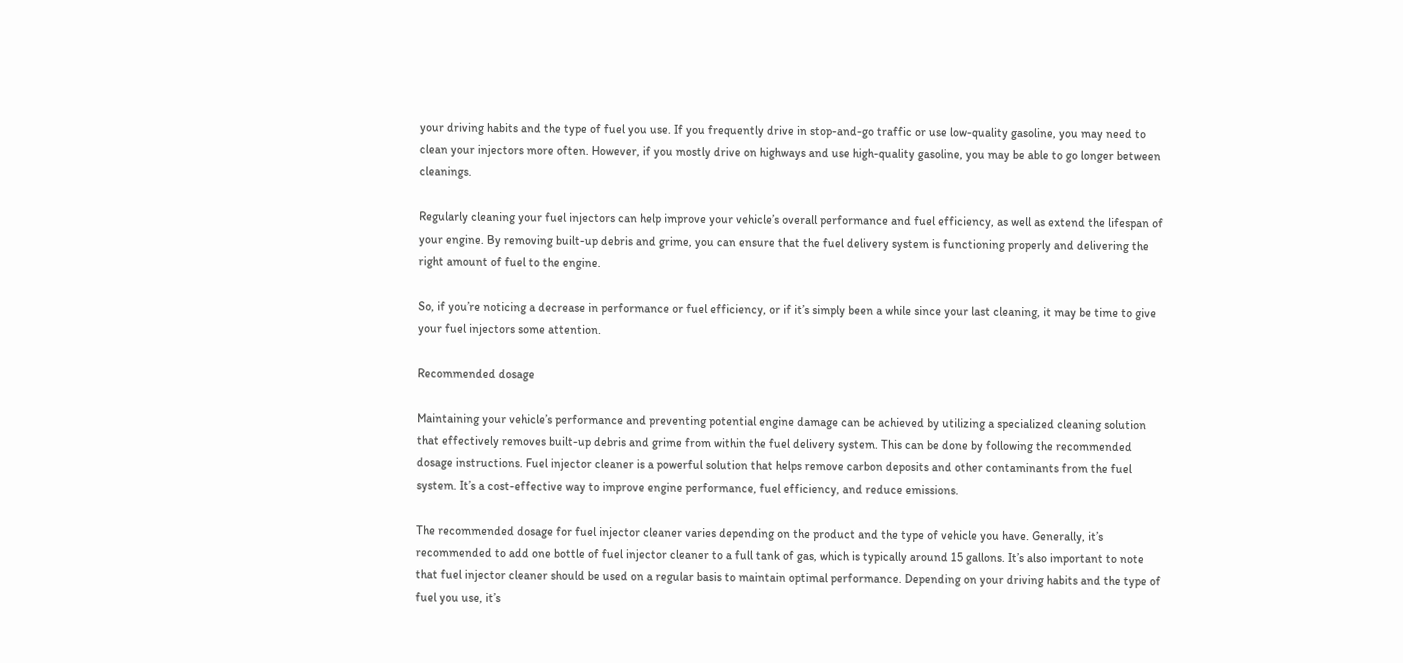your driving habits and the type of fuel you use. If you frequently drive in stop-and-go traffic or use low-quality gasoline, you may need to clean your injectors more often. However, if you mostly drive on highways and use high-quality gasoline, you may be able to go longer between cleanings.

Regularly cleaning your fuel injectors can help improve your vehicle’s overall performance and fuel efficiency, as well as extend the lifespan of your engine. By removing built-up debris and grime, you can ensure that the fuel delivery system is functioning properly and delivering the right amount of fuel to the engine.

So, if you’re noticing a decrease in performance or fuel efficiency, or if it’s simply been a while since your last cleaning, it may be time to give your fuel injectors some attention.

Recommended dosage

Maintaining your vehicle’s performance and preventing potential engine damage can be achieved by utilizing a specialized cleaning solution that effectively removes built-up debris and grime from within the fuel delivery system. This can be done by following the recommended dosage instructions. Fuel injector cleaner is a powerful solution that helps remove carbon deposits and other contaminants from the fuel system. It’s a cost-effective way to improve engine performance, fuel efficiency, and reduce emissions.

The recommended dosage for fuel injector cleaner varies depending on the product and the type of vehicle you have. Generally, it’s recommended to add one bottle of fuel injector cleaner to a full tank of gas, which is typically around 15 gallons. It’s also important to note that fuel injector cleaner should be used on a regular basis to maintain optimal performance. Depending on your driving habits and the type of fuel you use, it’s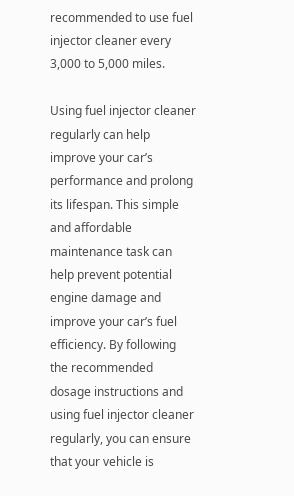recommended to use fuel injector cleaner every 3,000 to 5,000 miles.

Using fuel injector cleaner regularly can help improve your car’s performance and prolong its lifespan. This simple and affordable maintenance task can help prevent potential engine damage and improve your car’s fuel efficiency. By following the recommended dosage instructions and using fuel injector cleaner regularly, you can ensure that your vehicle is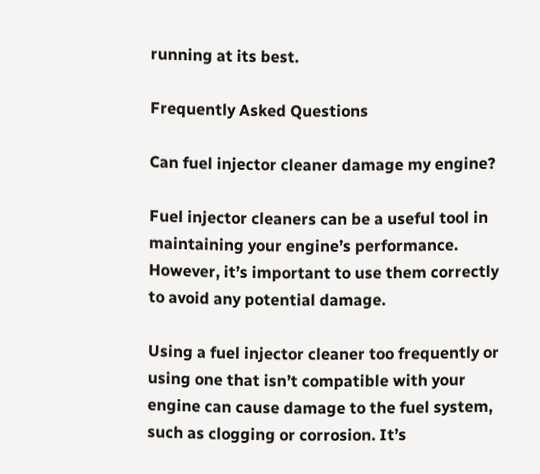running at its best.

Frequently Asked Questions

Can fuel injector cleaner damage my engine?

Fuel injector cleaners can be a useful tool in maintaining your engine’s performance. However, it’s important to use them correctly to avoid any potential damage.

Using a fuel injector cleaner too frequently or using one that isn’t compatible with your engine can cause damage to the fuel system, such as clogging or corrosion. It’s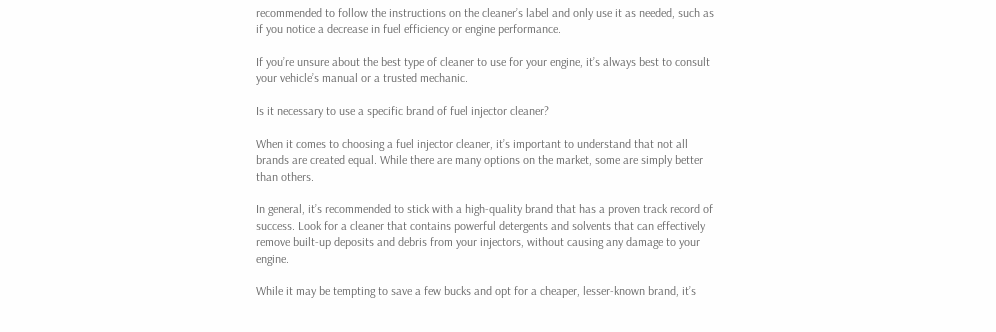recommended to follow the instructions on the cleaner’s label and only use it as needed, such as if you notice a decrease in fuel efficiency or engine performance.

If you’re unsure about the best type of cleaner to use for your engine, it’s always best to consult your vehicle’s manual or a trusted mechanic.

Is it necessary to use a specific brand of fuel injector cleaner?

When it comes to choosing a fuel injector cleaner, it’s important to understand that not all brands are created equal. While there are many options on the market, some are simply better than others.

In general, it’s recommended to stick with a high-quality brand that has a proven track record of success. Look for a cleaner that contains powerful detergents and solvents that can effectively remove built-up deposits and debris from your injectors, without causing any damage to your engine.

While it may be tempting to save a few bucks and opt for a cheaper, lesser-known brand, it’s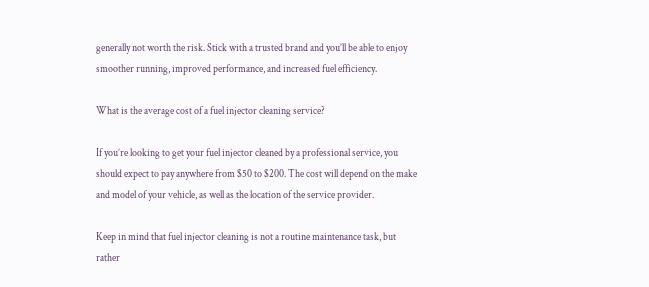generally not worth the risk. Stick with a trusted brand and you’ll be able to enjoy smoother running, improved performance, and increased fuel efficiency.

What is the average cost of a fuel injector cleaning service?

If you’re looking to get your fuel injector cleaned by a professional service, you should expect to pay anywhere from $50 to $200. The cost will depend on the make and model of your vehicle, as well as the location of the service provider.

Keep in mind that fuel injector cleaning is not a routine maintenance task, but rather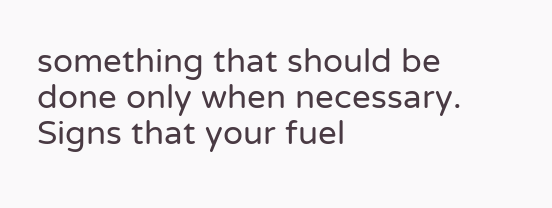something that should be done only when necessary. Signs that your fuel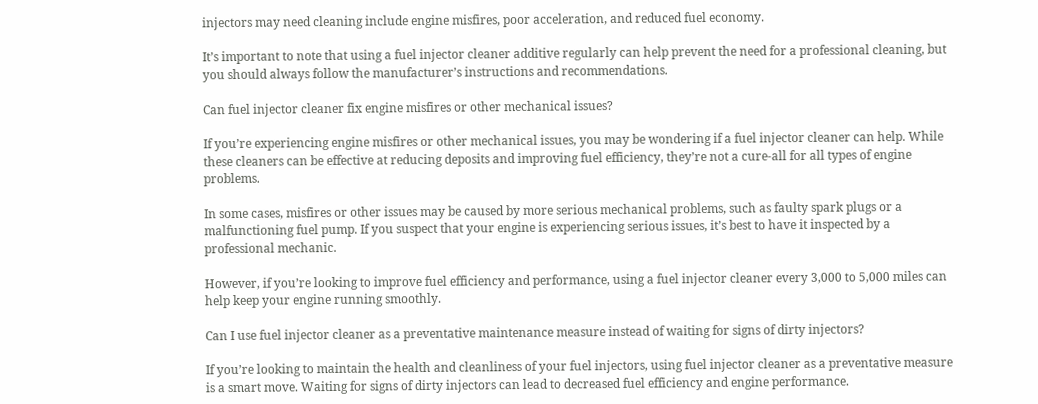injectors may need cleaning include engine misfires, poor acceleration, and reduced fuel economy.

It’s important to note that using a fuel injector cleaner additive regularly can help prevent the need for a professional cleaning, but you should always follow the manufacturer’s instructions and recommendations.

Can fuel injector cleaner fix engine misfires or other mechanical issues?

If you’re experiencing engine misfires or other mechanical issues, you may be wondering if a fuel injector cleaner can help. While these cleaners can be effective at reducing deposits and improving fuel efficiency, they’re not a cure-all for all types of engine problems.

In some cases, misfires or other issues may be caused by more serious mechanical problems, such as faulty spark plugs or a malfunctioning fuel pump. If you suspect that your engine is experiencing serious issues, it’s best to have it inspected by a professional mechanic.

However, if you’re looking to improve fuel efficiency and performance, using a fuel injector cleaner every 3,000 to 5,000 miles can help keep your engine running smoothly.

Can I use fuel injector cleaner as a preventative maintenance measure instead of waiting for signs of dirty injectors?

If you’re looking to maintain the health and cleanliness of your fuel injectors, using fuel injector cleaner as a preventative measure is a smart move. Waiting for signs of dirty injectors can lead to decreased fuel efficiency and engine performance.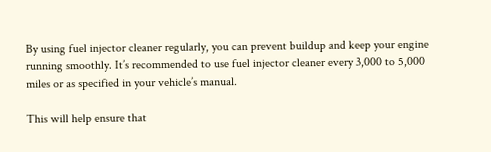By using fuel injector cleaner regularly, you can prevent buildup and keep your engine running smoothly. It’s recommended to use fuel injector cleaner every 3,000 to 5,000 miles or as specified in your vehicle’s manual.

This will help ensure that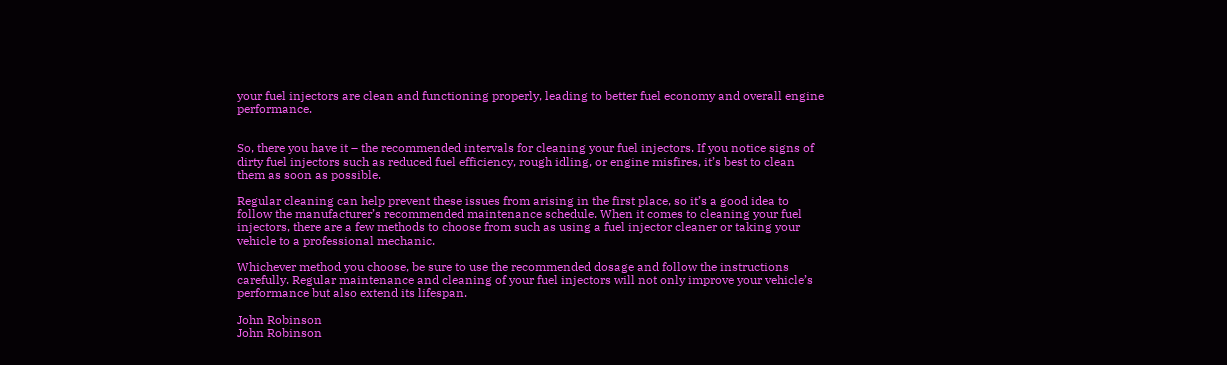your fuel injectors are clean and functioning properly, leading to better fuel economy and overall engine performance.


So, there you have it – the recommended intervals for cleaning your fuel injectors. If you notice signs of dirty fuel injectors such as reduced fuel efficiency, rough idling, or engine misfires, it’s best to clean them as soon as possible.

Regular cleaning can help prevent these issues from arising in the first place, so it’s a good idea to follow the manufacturer’s recommended maintenance schedule. When it comes to cleaning your fuel injectors, there are a few methods to choose from such as using a fuel injector cleaner or taking your vehicle to a professional mechanic.

Whichever method you choose, be sure to use the recommended dosage and follow the instructions carefully. Regular maintenance and cleaning of your fuel injectors will not only improve your vehicle’s performance but also extend its lifespan.

John Robinson
John Robinson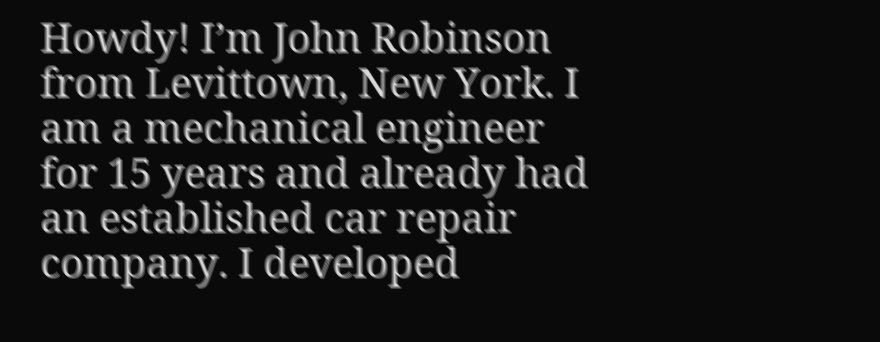Howdy! I’m John Robinson from Levittown, New York. I am a mechanical engineer for 15 years and already had an established car repair company. I developed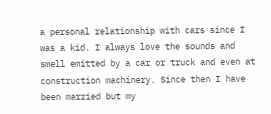a personal relationship with cars since I was a kid. I always love the sounds and smell emitted by a car or truck and even at construction machinery. Since then I have been married but my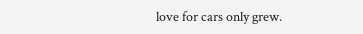love for cars only grew.